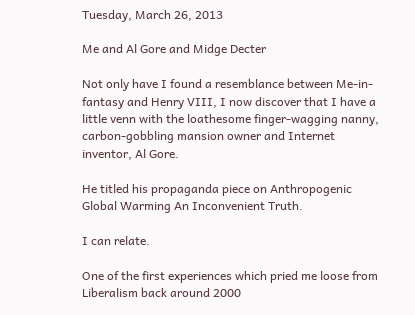Tuesday, March 26, 2013

Me and Al Gore and Midge Decter

Not only have I found a resemblance between Me-in-fantasy and Henry VIII, I now discover that I have a little venn with the loathesome finger-wagging nanny, carbon-gobbling mansion owner and Internet inventor, Al Gore.

He titled his propaganda piece on Anthropogenic Global Warming An Inconvenient Truth.

I can relate.

One of the first experiences which pried me loose from Liberalism back around 2000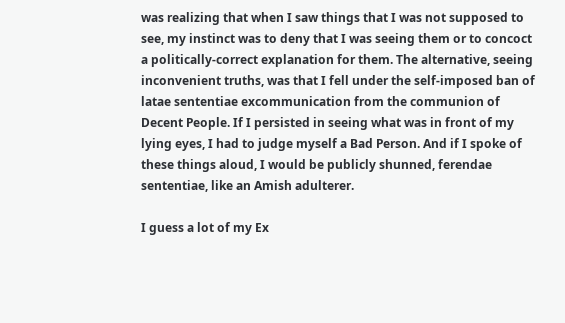was realizing that when I saw things that I was not supposed to see, my instinct was to deny that I was seeing them or to concoct a politically-correct explanation for them. The alternative, seeing inconvenient truths, was that I fell under the self-imposed ban of latae sententiae excommunication from the communion of Decent People. If I persisted in seeing what was in front of my lying eyes, I had to judge myself a Bad Person. And if I spoke of these things aloud, I would be publicly shunned, ferendae sententiae, like an Amish adulterer.

I guess a lot of my Ex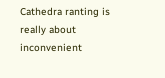Cathedra ranting is really about inconvenient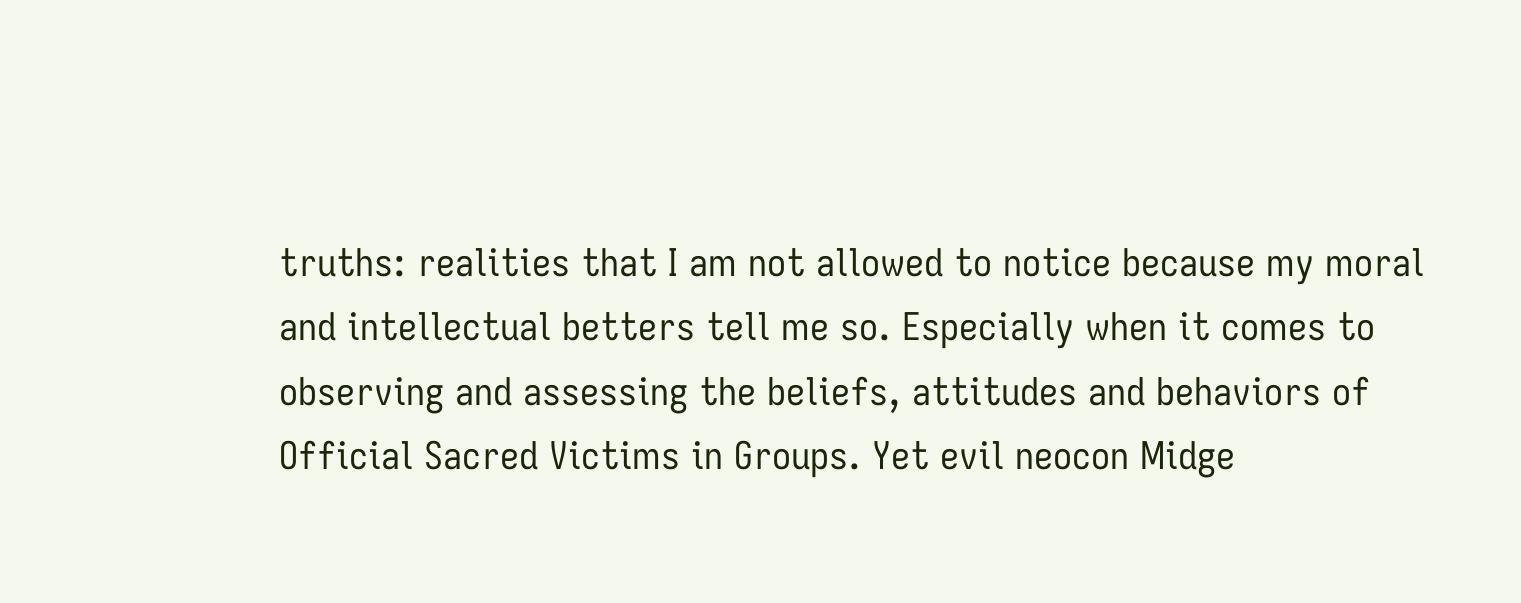truths: realities that I am not allowed to notice because my moral and intellectual betters tell me so. Especially when it comes to observing and assessing the beliefs, attitudes and behaviors of Official Sacred Victims in Groups. Yet evil neocon Midge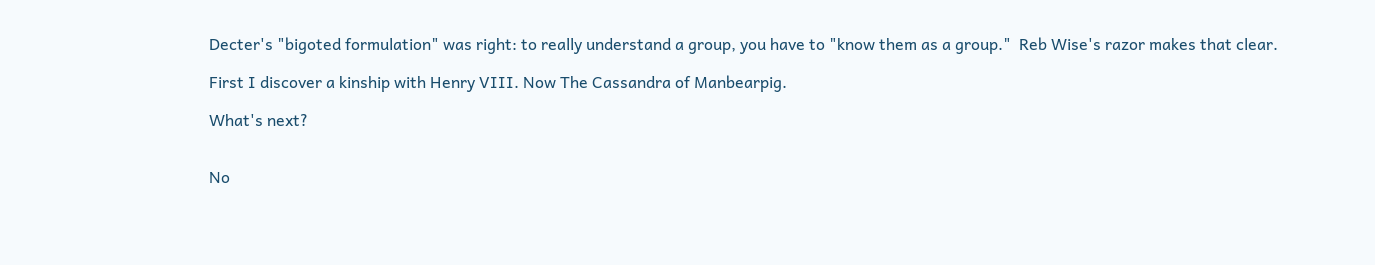Decter's "bigoted formulation" was right: to really understand a group, you have to "know them as a group."  Reb Wise's razor makes that clear.

First I discover a kinship with Henry VIII. Now The Cassandra of Manbearpig.

What's next?


No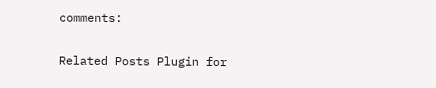comments:

Related Posts Plugin for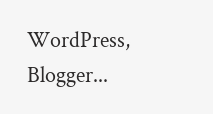WordPress, Blogger...